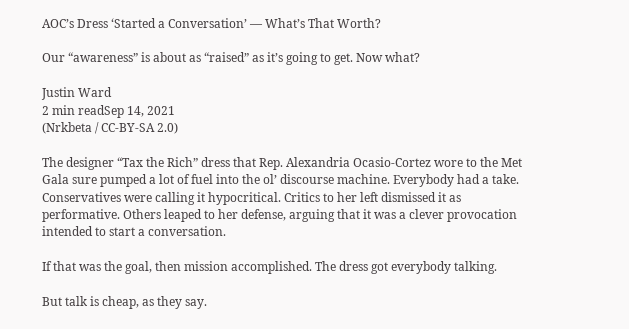AOC’s Dress ‘Started a Conversation’ — What’s That Worth?

Our “awareness” is about as “raised” as it’s going to get. Now what?

Justin Ward
2 min readSep 14, 2021
(Nrkbeta / CC-BY-SA 2.0)

The designer “Tax the Rich” dress that Rep. Alexandria Ocasio-Cortez wore to the Met Gala sure pumped a lot of fuel into the ol’ discourse machine. Everybody had a take. Conservatives were calling it hypocritical. Critics to her left dismissed it as performative. Others leaped to her defense, arguing that it was a clever provocation intended to start a conversation.

If that was the goal, then mission accomplished. The dress got everybody talking.

But talk is cheap, as they say.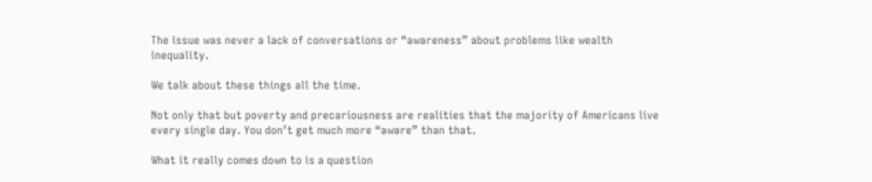The issue was never a lack of conversations or “awareness” about problems like wealth inequality.

We talk about these things all the time.

Not only that but poverty and precariousness are realities that the majority of Americans live every single day. You don’t get much more “aware” than that.

What it really comes down to is a question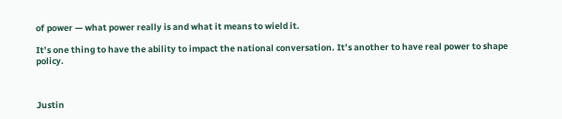of power — what power really is and what it means to wield it.

It’s one thing to have the ability to impact the national conversation. It’s another to have real power to shape policy.



Justin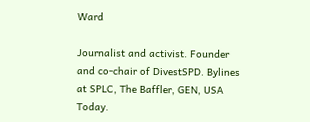Ward

Journalist and activist. Founder and co-chair of DivestSPD. Bylines at SPLC, The Baffler, GEN, USA Today.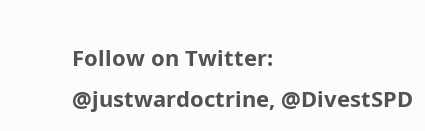Follow on Twitter: @justwardoctrine, @DivestSPD